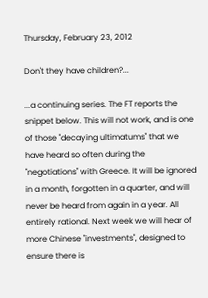Thursday, February 23, 2012

Don't they have children?...

...a continuing series. The FT reports the snippet below. This will not work, and is one of those "decaying ultimatums" that we have heard so often during the "negotiations" with Greece. It will be ignored in a month, forgotten in a quarter, and will never be heard from again in a year. All entirely rational. Next week we will hear of more Chinese "investments", designed to ensure there is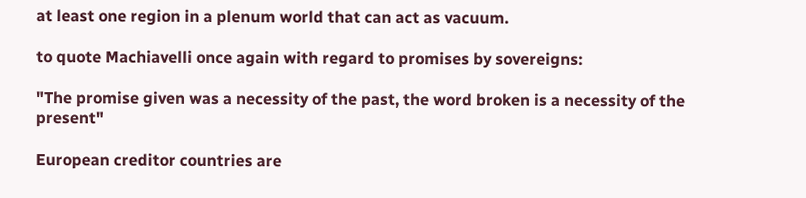at least one region in a plenum world that can act as vacuum.

to quote Machiavelli once again with regard to promises by sovereigns:

"The promise given was a necessity of the past, the word broken is a necessity of the present"

European creditor countries are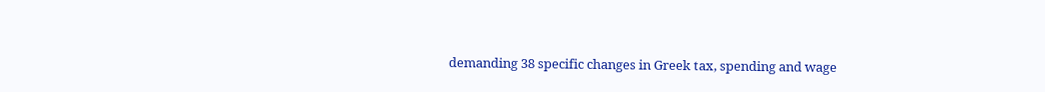demanding 38 specific changes in Greek tax, spending and wage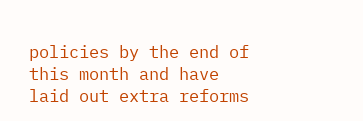policies by the end of this month and have laid out extra reforms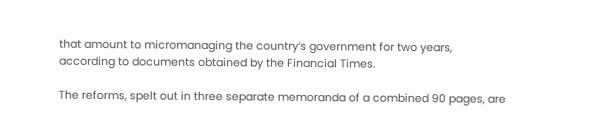that amount to micromanaging the country’s government for two years, according to documents obtained by the Financial Times.

The reforms, spelt out in three separate memoranda of a combined 90 pages, are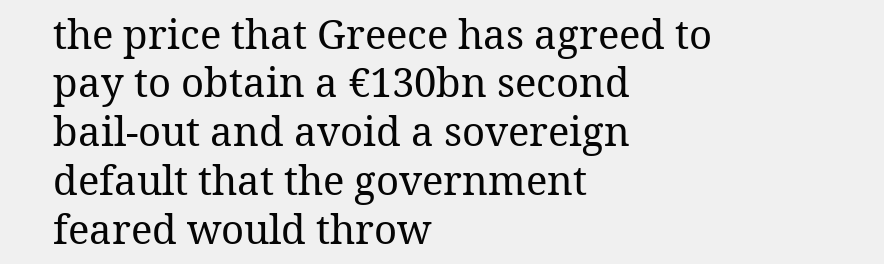the price that Greece has agreed to pay to obtain a €130bn second bail-out and avoid a sovereign default that the government feared would throw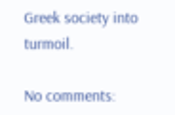Greek society into turmoil.

No comments: